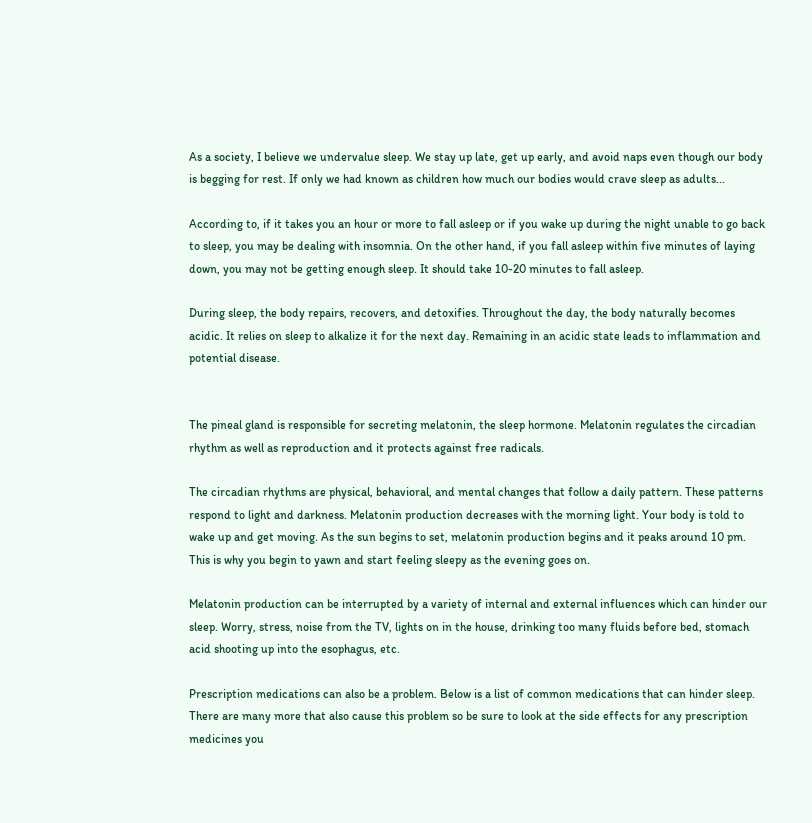As a society, I believe we undervalue sleep. We stay up late, get up early, and avoid naps even though our body is begging for rest. If only we had known as children how much our bodies would crave sleep as adults...

According to, if it takes you an hour or more to fall asleep or if you wake up during the night unable to go back to sleep, you may be dealing with insomnia. On the other hand, if you fall asleep within five minutes of laying down, you may not be getting enough sleep. It should take 10-20 minutes to fall asleep.

During sleep, the body repairs, recovers, and detoxifies. Throughout the day, the body naturally becomes acidic. It relies on sleep to alkalize it for the next day. Remaining in an acidic state leads to inflammation and potential disease.


The pineal gland is responsible for secreting melatonin, the sleep hormone. Melatonin regulates the circadian rhythm as well as reproduction and it protects against free radicals.

The circadian rhythms are physical, behavioral, and mental changes that follow a daily pattern. These patterns respond to light and darkness. Melatonin production decreases with the morning light. Your body is told to wake up and get moving. As the sun begins to set, melatonin production begins and it peaks around 10 pm. This is why you begin to yawn and start feeling sleepy as the evening goes on.

Melatonin production can be interrupted by a variety of internal and external influences which can hinder our sleep. Worry, stress, noise from the TV, lights on in the house, drinking too many fluids before bed, stomach acid shooting up into the esophagus, etc.

Prescription medications can also be a problem. Below is a list of common medications that can hinder sleep. There are many more that also cause this problem so be sure to look at the side effects for any prescription medicines you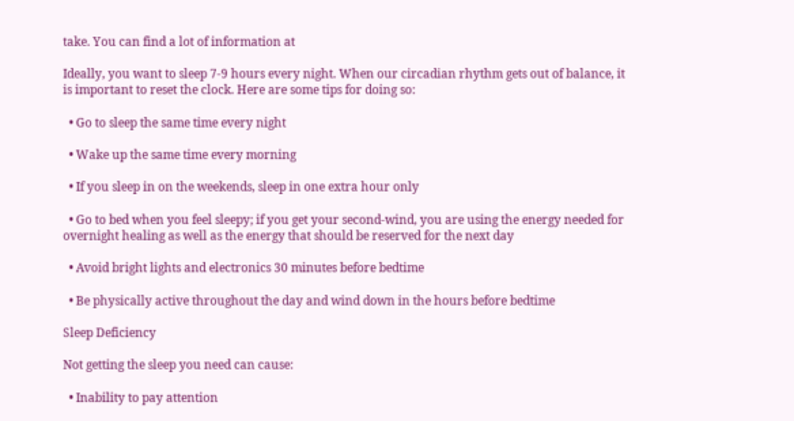take. You can find a lot of information at

Ideally, you want to sleep 7-9 hours every night. When our circadian rhythm gets out of balance, it is important to reset the clock. Here are some tips for doing so:

  • Go to sleep the same time every night

  • Wake up the same time every morning

  • If you sleep in on the weekends, sleep in one extra hour only

  • Go to bed when you feel sleepy; if you get your second-wind, you are using the energy needed for overnight healing as well as the energy that should be reserved for the next day

  • Avoid bright lights and electronics 30 minutes before bedtime

  • Be physically active throughout the day and wind down in the hours before bedtime

Sleep Deficiency

Not getting the sleep you need can cause:

  • Inability to pay attention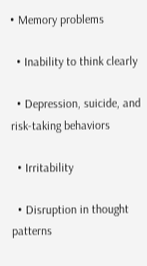• Memory problems

  • Inability to think clearly

  • Depression, suicide, and risk-taking behaviors

  • Irritability

  • Disruption in thought patterns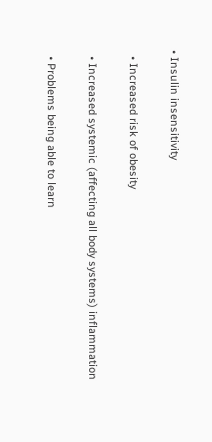• Insulin insensitivity

  • Increased risk of obesity

  • Increased systemic (affecting all body systems) inflammation

  • Problems being able to learn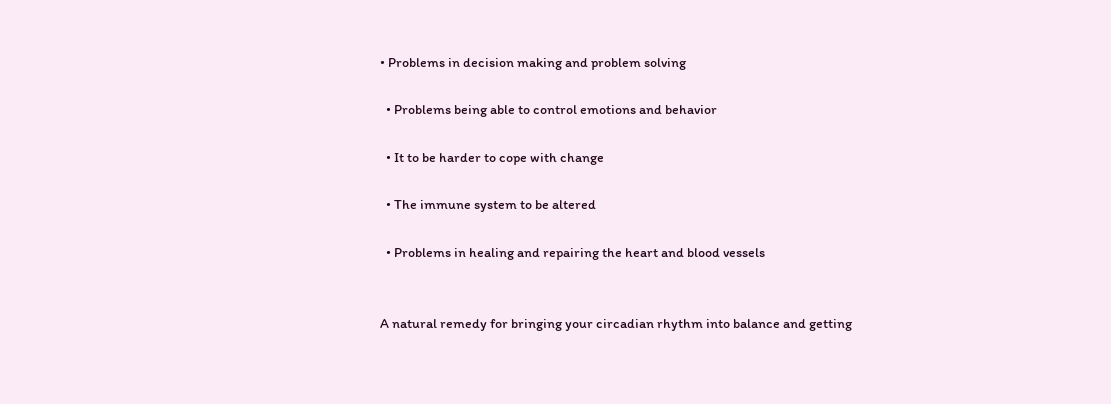• Problems in decision making and problem solving

  • Problems being able to control emotions and behavior

  • It to be harder to cope with change

  • The immune system to be altered

  • Problems in healing and repairing the heart and blood vessels


A natural remedy for bringing your circadian rhythm into balance and getting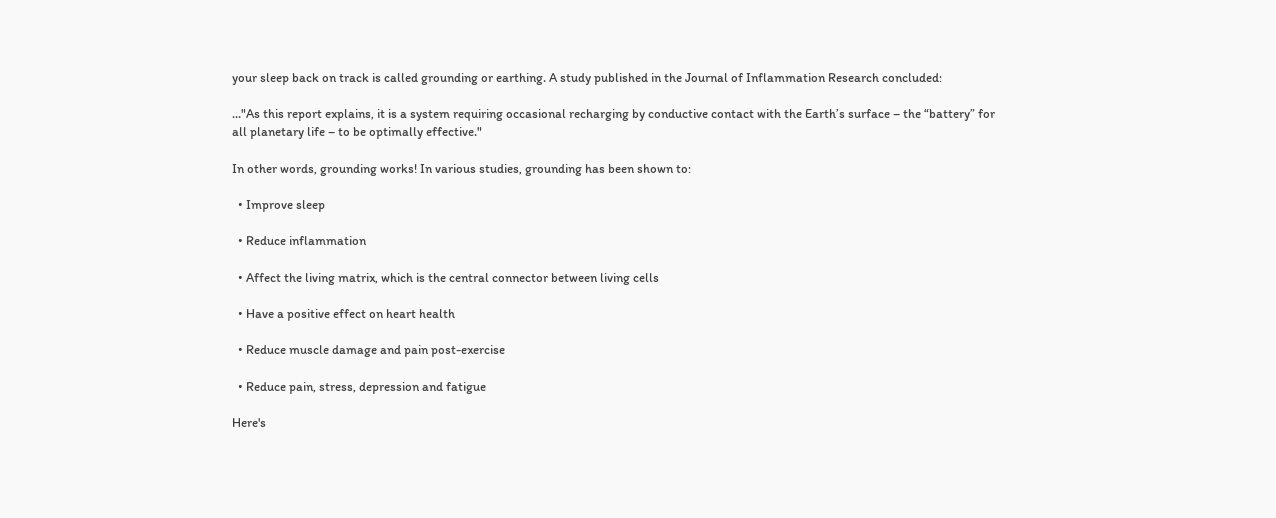your sleep back on track is called grounding or earthing. A study published in the Journal of Inflammation Research concluded:

..."As this report explains, it is a system requiring occasional recharging by conductive contact with the Earth’s surface – the “battery” for all planetary life – to be optimally effective."

In other words, grounding works! In various studies, grounding has been shown to:

  • Improve sleep

  • Reduce inflammation

  • Affect the living matrix, which is the central connector between living cells

  • Have a positive effect on heart health

  • Reduce muscle damage and pain post-exercise

  • Reduce pain, stress, depression and fatigue

Here's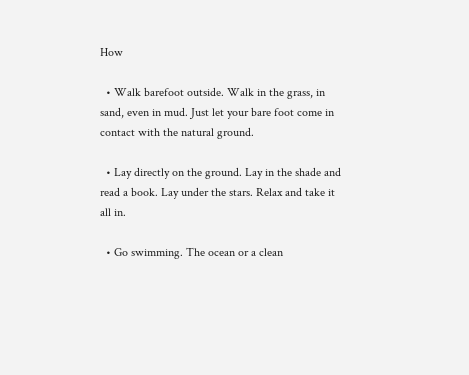How

  • Walk barefoot outside. Walk in the grass, in sand, even in mud. Just let your bare foot come in contact with the natural ground.

  • Lay directly on the ground. Lay in the shade and read a book. Lay under the stars. Relax and take it all in.

  • Go swimming. The ocean or a clean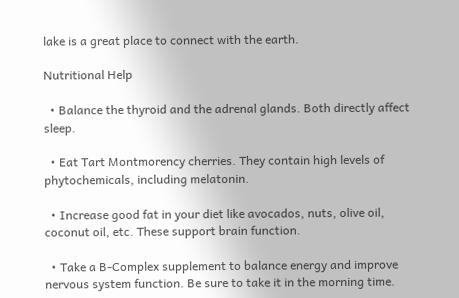lake is a great place to connect with the earth.

Nutritional Help

  • Balance the thyroid and the adrenal glands. Both directly affect sleep.

  • Eat Tart Montmorency cherries. They contain high levels of phytochemicals, including melatonin.

  • Increase good fat in your diet like avocados, nuts, olive oil, coconut oil, etc. These support brain function.

  • Take a B-Complex supplement to balance energy and improve nervous system function. Be sure to take it in the morning time.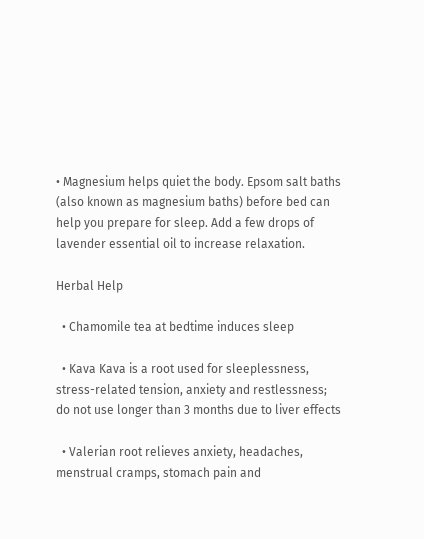• Magnesium helps quiet the body. Epsom salt baths (also known as magnesium baths) before bed can help you prepare for sleep. Add a few drops of lavender essential oil to increase relaxation.

Herbal Help

  • Chamomile tea at bedtime induces sleep

  • Kava Kava is a root used for sleeplessness, stress-related tension, anxiety and restlessness; do not use longer than 3 months due to liver effects

  • Valerian root relieves anxiety, headaches, menstrual cramps, stomach pain and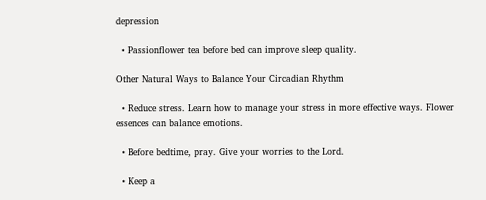depression

  • Passionflower tea before bed can improve sleep quality.

Other Natural Ways to Balance Your Circadian Rhythm

  • Reduce stress. Learn how to manage your stress in more effective ways. Flower essences can balance emotions.

  • Before bedtime, pray. Give your worries to the Lord.

  • Keep a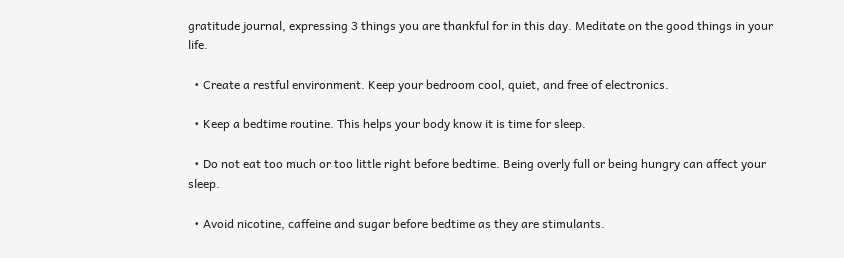gratitude journal, expressing 3 things you are thankful for in this day. Meditate on the good things in your life.

  • Create a restful environment. Keep your bedroom cool, quiet, and free of electronics.

  • Keep a bedtime routine. This helps your body know it is time for sleep.

  • Do not eat too much or too little right before bedtime. Being overly full or being hungry can affect your sleep.

  • Avoid nicotine, caffeine and sugar before bedtime as they are stimulants.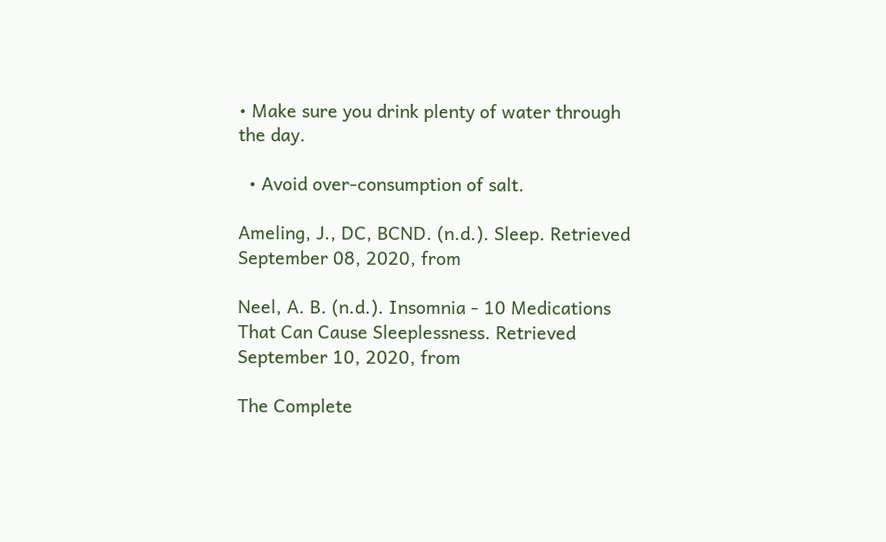• Make sure you drink plenty of water through the day.

  • Avoid over-consumption of salt.

Ameling, J., DC, BCND. (n.d.). Sleep. Retrieved September 08, 2020, from

Neel, A. B. (n.d.). Insomnia - 10 Medications That Can Cause Sleeplessness. Retrieved September 10, 2020, from

The Complete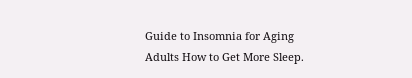Guide to Insomnia for Aging Adults How to Get More Sleep.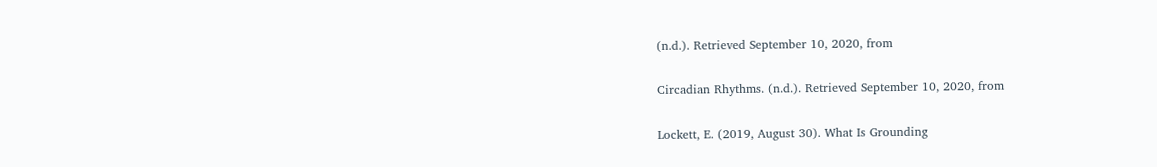(n.d.). Retrieved September 10, 2020, from

Circadian Rhythms. (n.d.). Retrieved September 10, 2020, from

Lockett, E. (2019, August 30). What Is Grounding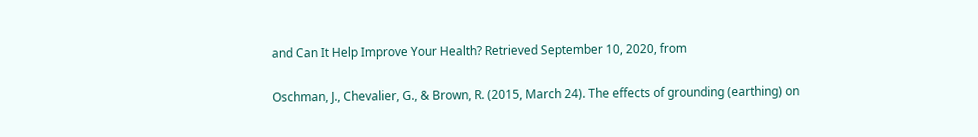and Can It Help Improve Your Health? Retrieved September 10, 2020, from

Oschman, J., Chevalier, G., & Brown, R. (2015, March 24). The effects of grounding (earthing) on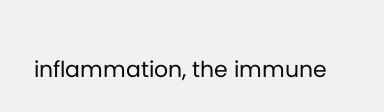inflammation, the immune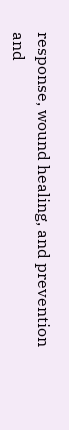response, wound healing, and prevention and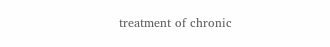treatment of chronic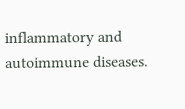inflammatory and autoimmune diseases.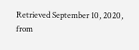Retrieved September 10, 2020, from